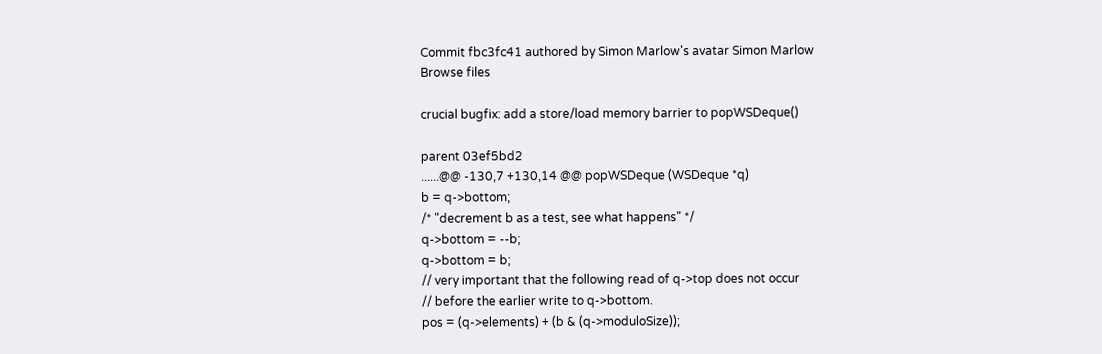Commit fbc3fc41 authored by Simon Marlow's avatar Simon Marlow
Browse files

crucial bugfix: add a store/load memory barrier to popWSDeque()

parent 03ef5bd2
......@@ -130,7 +130,14 @@ popWSDeque (WSDeque *q)
b = q->bottom;
/* "decrement b as a test, see what happens" */
q->bottom = --b;
q->bottom = b;
// very important that the following read of q->top does not occur
// before the earlier write to q->bottom.
pos = (q->elements) + (b & (q->moduloSize));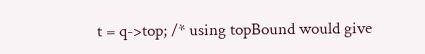t = q->top; /* using topBound would give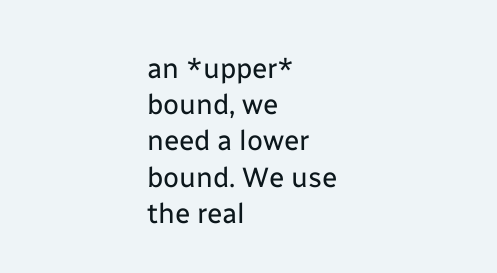an *upper* bound, we
need a lower bound. We use the real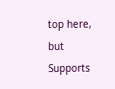top here, but
Supports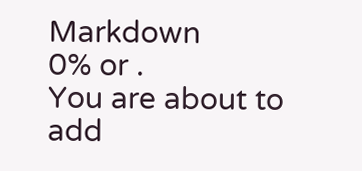Markdown
0% or .
You are about to add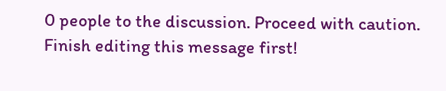0 people to the discussion. Proceed with caution.
Finish editing this message first!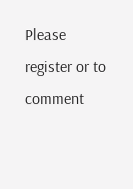Please register or to comment